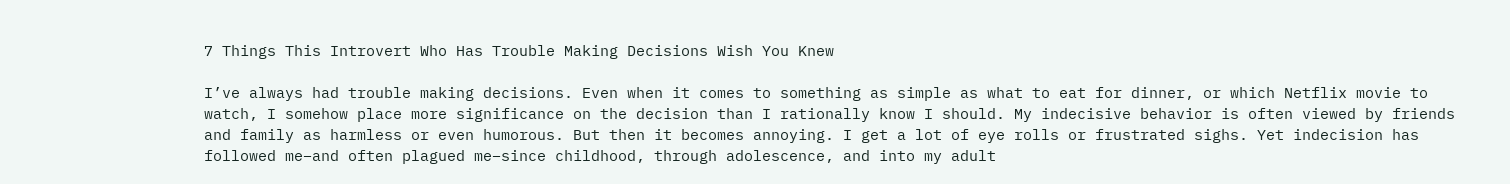7 Things This Introvert Who Has Trouble Making Decisions Wish You Knew

I’ve always had trouble making decisions. Even when it comes to something as simple as what to eat for dinner, or which Netflix movie to watch, I somehow place more significance on the decision than I rationally know I should. My indecisive behavior is often viewed by friends and family as harmless or even humorous. But then it becomes annoying. I get a lot of eye rolls or frustrated sighs. Yet indecision has followed me–and often plagued me–since childhood, through adolescence, and into my adult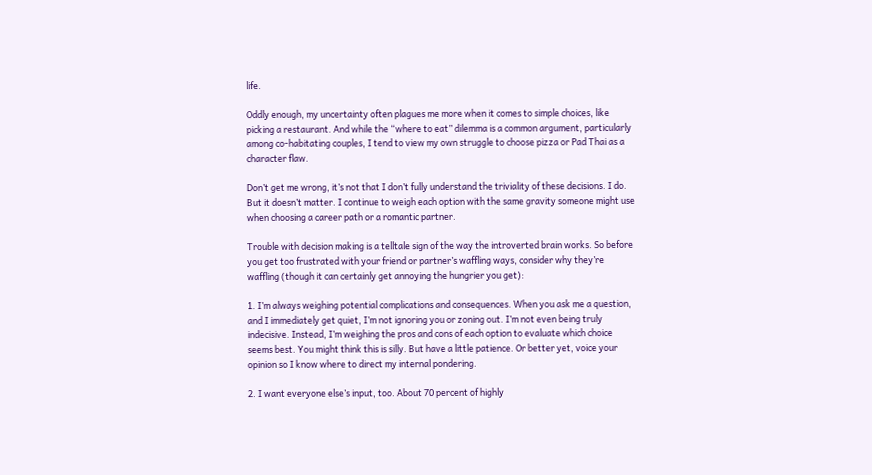life.

Oddly enough, my uncertainty often plagues me more when it comes to simple choices, like picking a restaurant. And while the “where to eat” dilemma is a common argument, particularly among co-habitating couples, I tend to view my own struggle to choose pizza or Pad Thai as a character flaw.

Don’t get me wrong, it’s not that I don’t fully understand the triviality of these decisions. I do. But it doesn’t matter. I continue to weigh each option with the same gravity someone might use when choosing a career path or a romantic partner.

Trouble with decision making is a telltale sign of the way the introverted brain works. So before you get too frustrated with your friend or partner’s waffling ways, consider why they’re waffling (though it can certainly get annoying the hungrier you get):

1. I’m always weighing potential complications and consequences. When you ask me a question, and I immediately get quiet, I’m not ignoring you or zoning out. I’m not even being truly indecisive. Instead, I’m weighing the pros and cons of each option to evaluate which choice seems best. You might think this is silly. But have a little patience. Or better yet, voice your opinion so I know where to direct my internal pondering.

2. I want everyone else’s input, too. About 70 percent of highly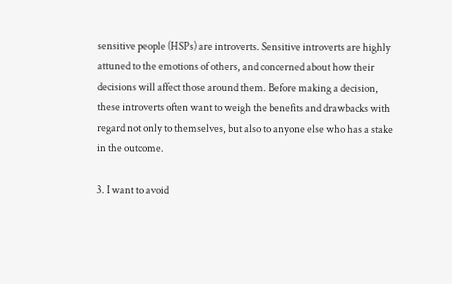sensitive people (HSPs) are introverts. Sensitive introverts are highly attuned to the emotions of others, and concerned about how their decisions will affect those around them. Before making a decision, these introverts often want to weigh the benefits and drawbacks with regard not only to themselves, but also to anyone else who has a stake in the outcome.

3. I want to avoid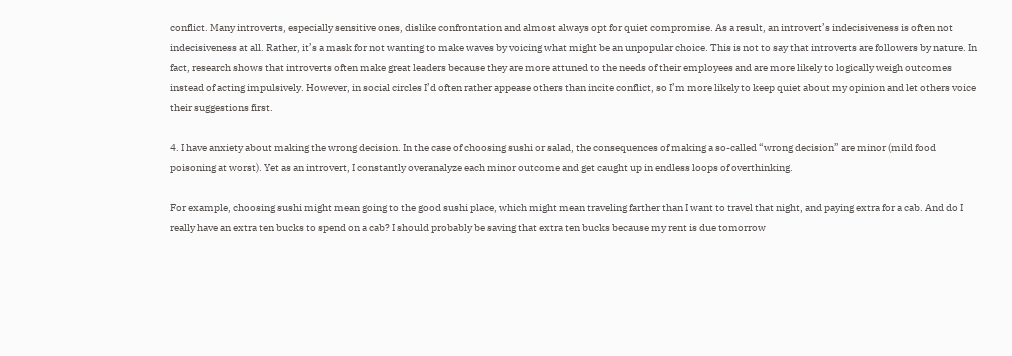conflict. Many introverts, especially sensitive ones, dislike confrontation and almost always opt for quiet compromise. As a result, an introvert’s indecisiveness is often not indecisiveness at all. Rather, it’s a mask for not wanting to make waves by voicing what might be an unpopular choice. This is not to say that introverts are followers by nature. In fact, research shows that introverts often make great leaders because they are more attuned to the needs of their employees and are more likely to logically weigh outcomes instead of acting impulsively. However, in social circles I’d often rather appease others than incite conflict, so I’m more likely to keep quiet about my opinion and let others voice their suggestions first.

4. I have anxiety about making the wrong decision. In the case of choosing sushi or salad, the consequences of making a so-called “wrong decision” are minor (mild food poisoning at worst). Yet as an introvert, I constantly overanalyze each minor outcome and get caught up in endless loops of overthinking.

For example, choosing sushi might mean going to the good sushi place, which might mean traveling farther than I want to travel that night, and paying extra for a cab. And do I really have an extra ten bucks to spend on a cab? I should probably be saving that extra ten bucks because my rent is due tomorrow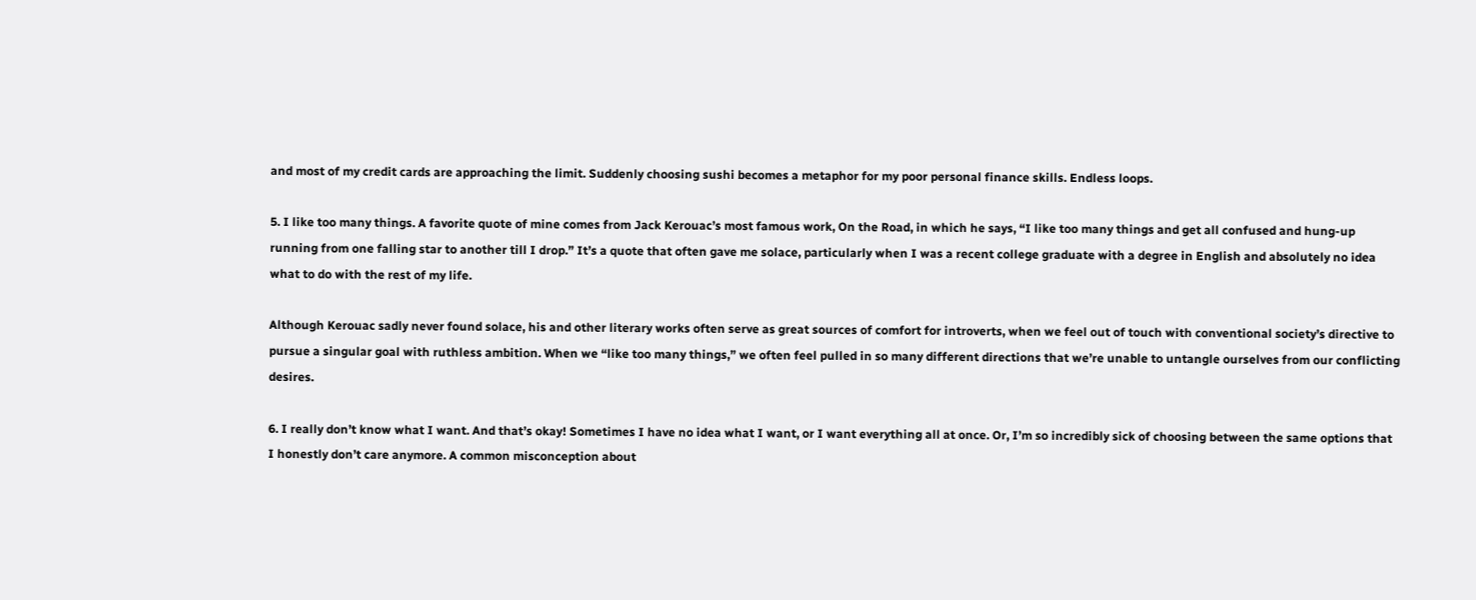and most of my credit cards are approaching the limit. Suddenly choosing sushi becomes a metaphor for my poor personal finance skills. Endless loops.

5. I like too many things. A favorite quote of mine comes from Jack Kerouac’s most famous work, On the Road, in which he says, “I like too many things and get all confused and hung-up running from one falling star to another till I drop.” It’s a quote that often gave me solace, particularly when I was a recent college graduate with a degree in English and absolutely no idea what to do with the rest of my life.

Although Kerouac sadly never found solace, his and other literary works often serve as great sources of comfort for introverts, when we feel out of touch with conventional society’s directive to pursue a singular goal with ruthless ambition. When we “like too many things,” we often feel pulled in so many different directions that we’re unable to untangle ourselves from our conflicting desires.

6. I really don’t know what I want. And that’s okay! Sometimes I have no idea what I want, or I want everything all at once. Or, I’m so incredibly sick of choosing between the same options that I honestly don’t care anymore. A common misconception about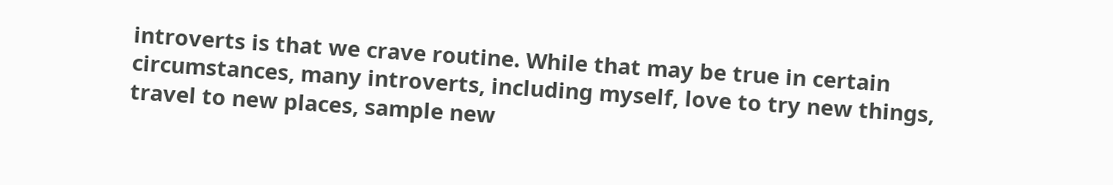introverts is that we crave routine. While that may be true in certain circumstances, many introverts, including myself, love to try new things, travel to new places, sample new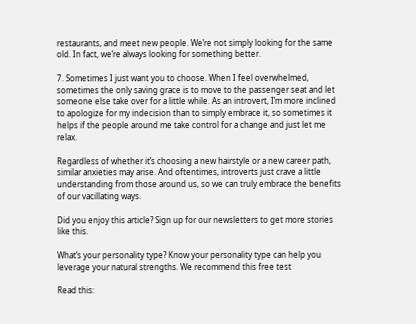restaurants, and meet new people. We’re not simply looking for the same old. In fact, we’re always looking for something better.

7. Sometimes I just want you to choose. When I feel overwhelmed, sometimes the only saving grace is to move to the passenger seat and let someone else take over for a little while. As an introvert, I’m more inclined to apologize for my indecision than to simply embrace it, so sometimes it helps if the people around me take control for a change and just let me relax.

Regardless of whether it’s choosing a new hairstyle or a new career path, similar anxieties may arise. And oftentimes, introverts just crave a little understanding from those around us, so we can truly embrace the benefits of our vacillating ways.

Did you enjoy this article? Sign up for our newsletters to get more stories like this.

What’s your personality type? Know your personality type can help you leverage your natural strengths. We recommend this free test

Read this: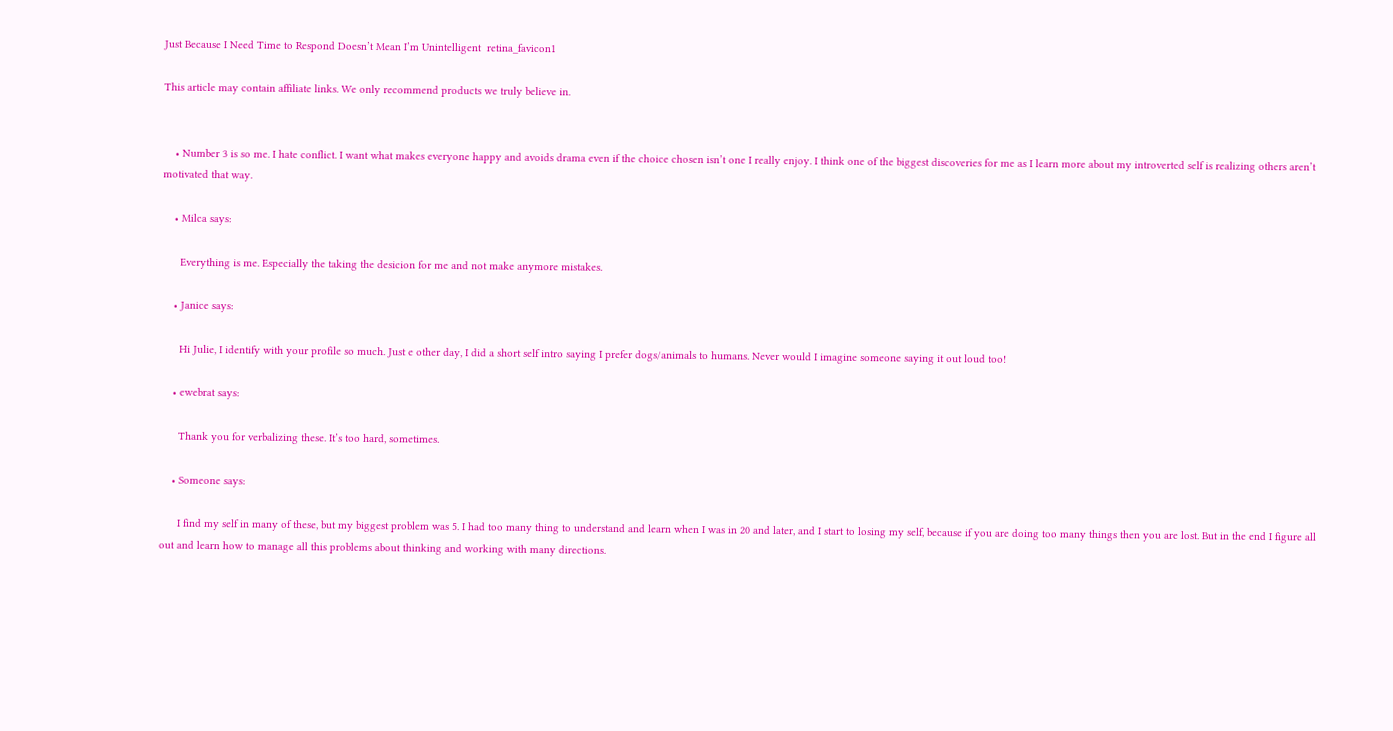Just Because I Need Time to Respond Doesn’t Mean I’m Unintelligent  retina_favicon1

This article may contain affiliate links. We only recommend products we truly believe in.


    • Number 3 is so me. I hate conflict. I want what makes everyone happy and avoids drama even if the choice chosen isn’t one I really enjoy. I think one of the biggest discoveries for me as I learn more about my introverted self is realizing others aren’t motivated that way.

    • Milca says:

      Everything is me. Especially the taking the desicion for me and not make anymore mistakes.

    • Janice says:

      Hi Julie, I identify with your profile so much. Just e other day, I did a short self intro saying I prefer dogs/animals to humans. Never would I imagine someone saying it out loud too!

    • ewebrat says:

      Thank you for verbalizing these. It’s too hard, sometimes.

    • Someone says:

      I find my self in many of these, but my biggest problem was 5. I had too many thing to understand and learn when I was in 20 and later, and I start to losing my self, because if you are doing too many things then you are lost. But in the end I figure all out and learn how to manage all this problems about thinking and working with many directions.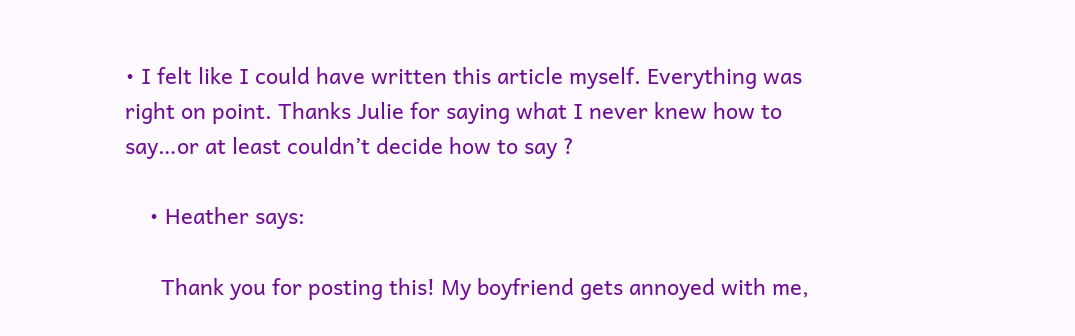• I felt like I could have written this article myself. Everything was right on point. Thanks Julie for saying what I never knew how to say…or at least couldn’t decide how to say ?

    • Heather says:

      Thank you for posting this! My boyfriend gets annoyed with me,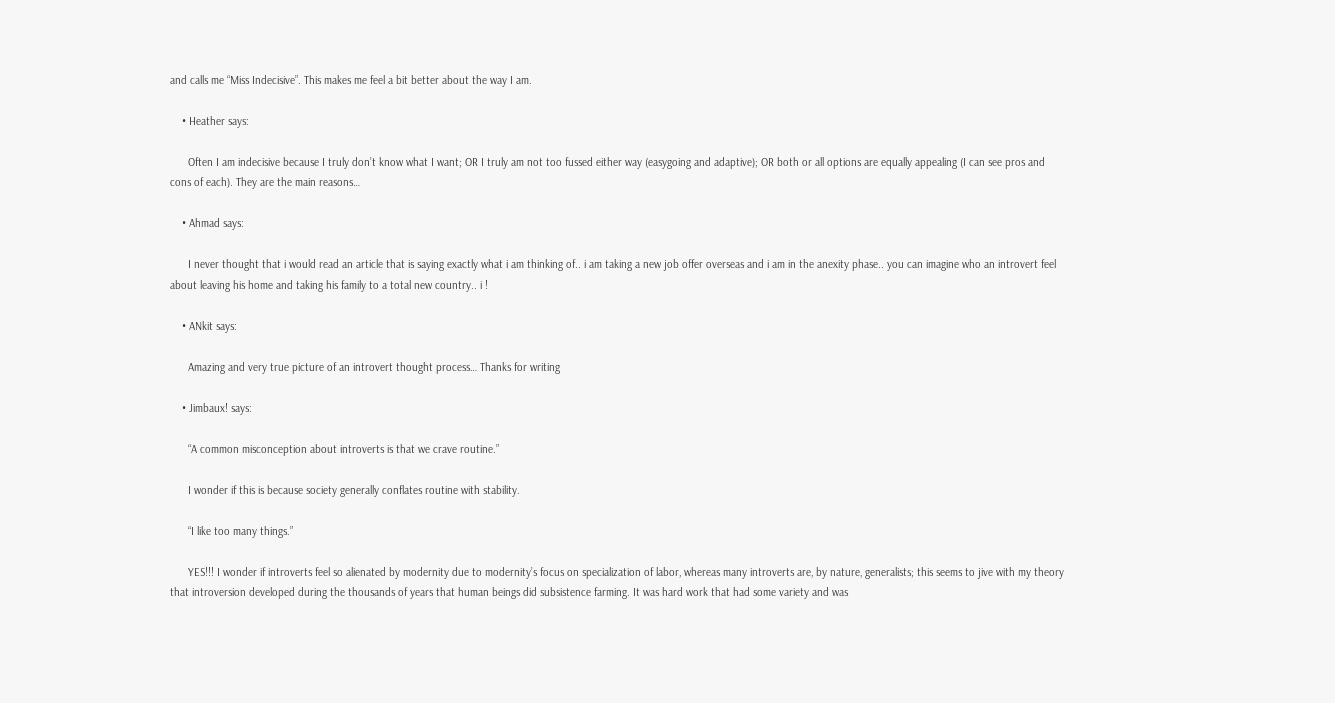and calls me “Miss Indecisive”. This makes me feel a bit better about the way I am.

    • Heather says:

      Often I am indecisive because I truly don’t know what I want; OR I truly am not too fussed either way (easygoing and adaptive); OR both or all options are equally appealing (I can see pros and cons of each). They are the main reasons…

    • Ahmad says:

      I never thought that i would read an article that is saying exactly what i am thinking of.. i am taking a new job offer overseas and i am in the anexity phase.. you can imagine who an introvert feel about leaving his home and taking his family to a total new country.. i !

    • ANkit says:

      Amazing and very true picture of an introvert thought process… Thanks for writing

    • Jimbaux! says:

      “A common misconception about introverts is that we crave routine.”

      I wonder if this is because society generally conflates routine with stability.

      “I like too many things.”

      YES!!! I wonder if introverts feel so alienated by modernity due to modernity’s focus on specialization of labor, whereas many introverts are, by nature, generalists; this seems to jive with my theory that introversion developed during the thousands of years that human beings did subsistence farming. It was hard work that had some variety and was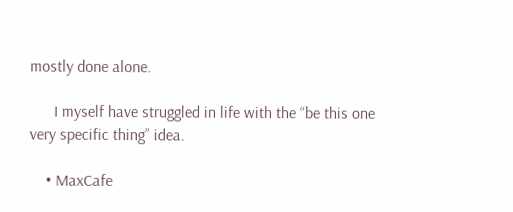mostly done alone.

      I myself have struggled in life with the “be this one very specific thing” idea.

    • MaxCafe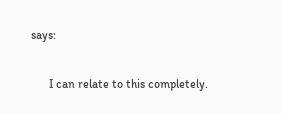says:

      I can relate to this completely.